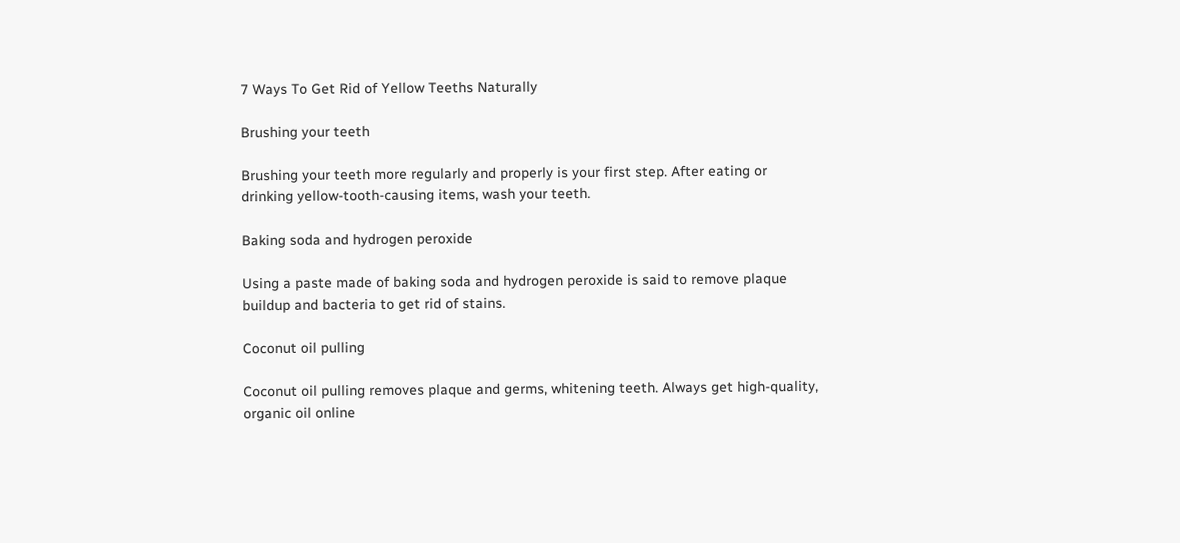7 Ways To Get Rid of Yellow Teeths Naturally

Brushing your teeth

Brushing your teeth more regularly and properly is your first step. After eating or drinking yellow-tooth-causing items, wash your teeth.

Baking soda and hydrogen peroxide

Using a paste made of baking soda and hydrogen peroxide is said to remove plaque buildup and bacteria to get rid of stains.

Coconut oil pulling

Coconut oil pulling removes plaque and germs, whitening teeth. Always get high-quality, organic oil online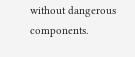without dangerous components.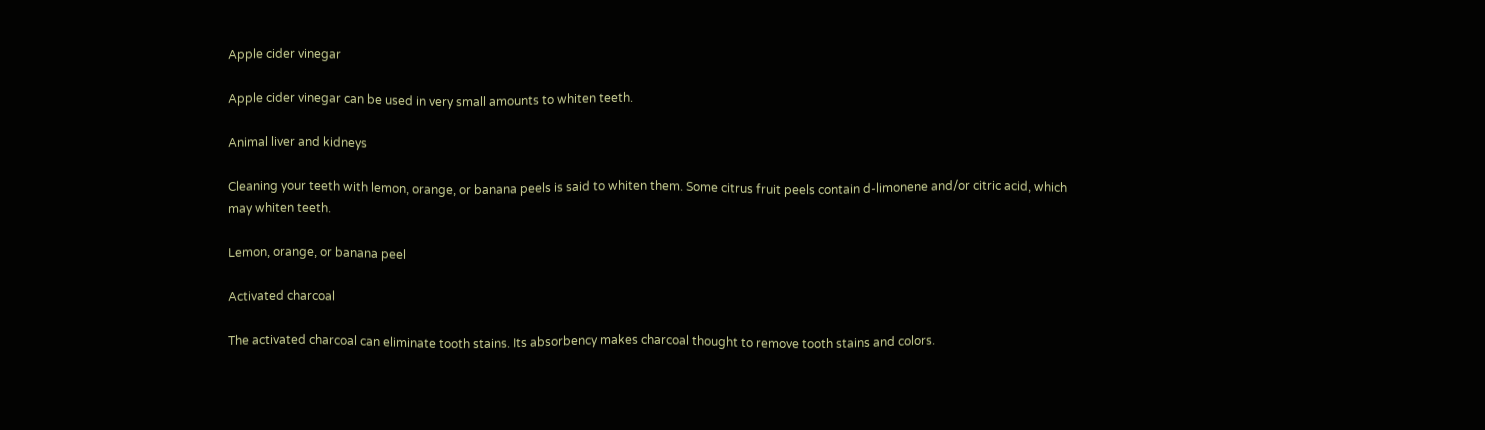Apple cider vinegar

Apple cider vinegar can be used in very small amounts to whiten teeth.

Animal liver and kidneys

Cleaning your teeth with lemon, orange, or banana peels is said to whiten them. Some citrus fruit peels contain d-limonene and/or citric acid, which may whiten teeth.

Lemon, orange, or banana peel

Activated charcoal

The activated charcoal can eliminate tooth stains. Its absorbency makes charcoal thought to remove tooth stains and colors.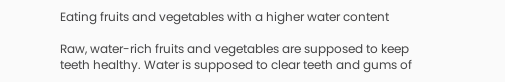Eating fruits and vegetables with a higher water content

Raw, water-rich fruits and vegetables are supposed to keep teeth healthy. Water is supposed to clear teeth and gums of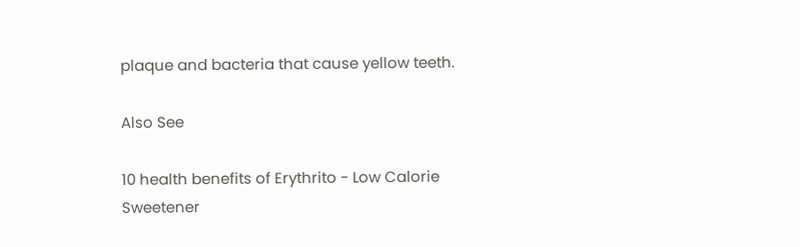plaque and bacteria that cause yellow teeth.

Also See

10 health benefits of Erythrito - Low Calorie Sweetener